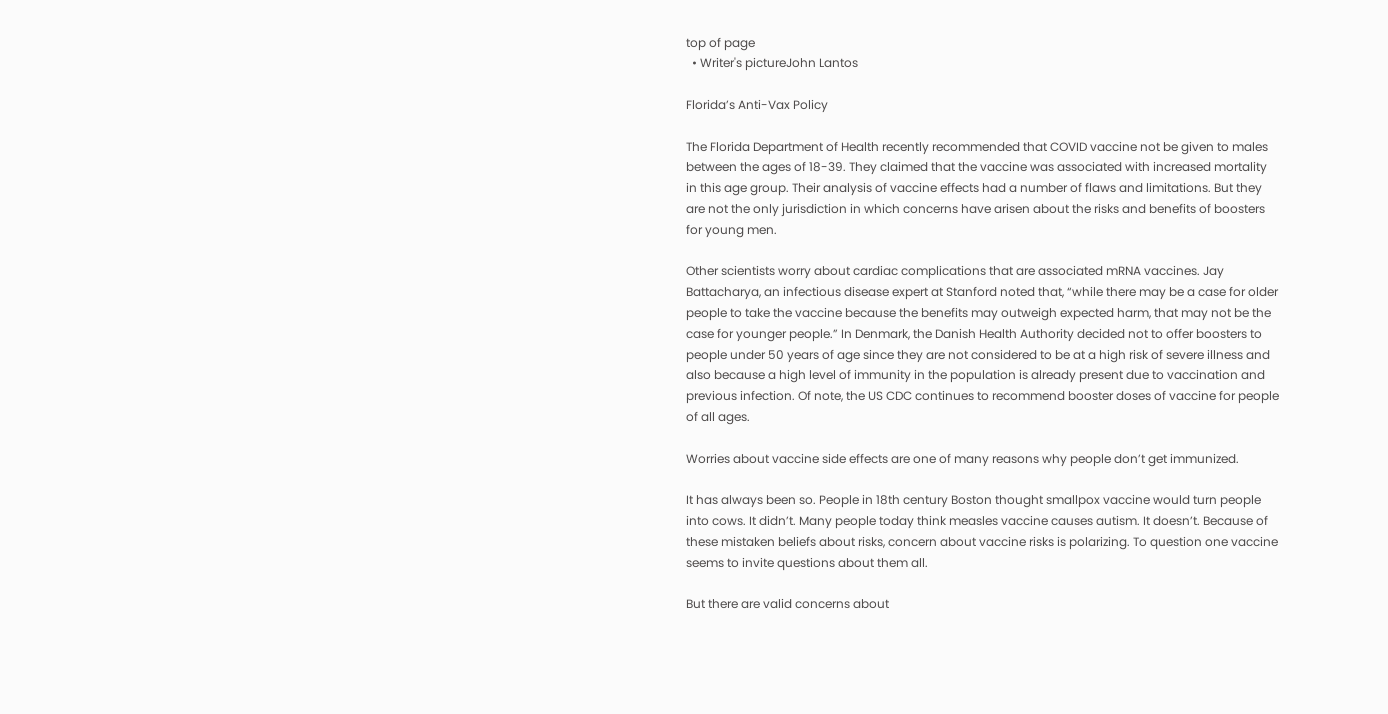top of page
  • Writer's pictureJohn Lantos

Florida’s Anti-Vax Policy

The Florida Department of Health recently recommended that COVID vaccine not be given to males between the ages of 18-39. They claimed that the vaccine was associated with increased mortality in this age group. Their analysis of vaccine effects had a number of flaws and limitations. But they are not the only jurisdiction in which concerns have arisen about the risks and benefits of boosters for young men.

Other scientists worry about cardiac complications that are associated mRNA vaccines. Jay Battacharya, an infectious disease expert at Stanford noted that, “while there may be a case for older people to take the vaccine because the benefits may outweigh expected harm, that may not be the case for younger people.” In Denmark, the Danish Health Authority decided not to offer boosters to people under 50 years of age since they are not considered to be at a high risk of severe illness and also because a high level of immunity in the population is already present due to vaccination and previous infection. Of note, the US CDC continues to recommend booster doses of vaccine for people of all ages.

Worries about vaccine side effects are one of many reasons why people don’t get immunized.

It has always been so. People in 18th century Boston thought smallpox vaccine would turn people into cows. It didn’t. Many people today think measles vaccine causes autism. It doesn’t. Because of these mistaken beliefs about risks, concern about vaccine risks is polarizing. To question one vaccine seems to invite questions about them all.

But there are valid concerns about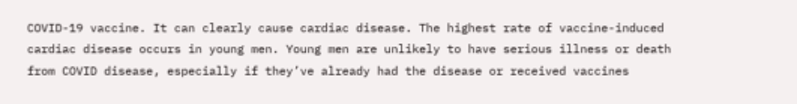COVID-19 vaccine. It can clearly cause cardiac disease. The highest rate of vaccine-induced cardiac disease occurs in young men. Young men are unlikely to have serious illness or death from COVID disease, especially if they’ve already had the disease or received vaccines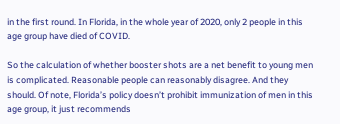in the first round. In Florida, in the whole year of 2020, only 2 people in this age group have died of COVID.

So the calculation of whether booster shots are a net benefit to young men is complicated. Reasonable people can reasonably disagree. And they should. Of note, Florida’s policy doesn’t prohibit immunization of men in this age group, it just recommends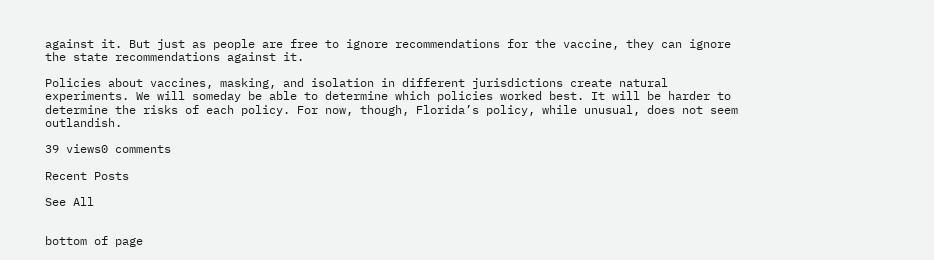against it. But just as people are free to ignore recommendations for the vaccine, they can ignore the state recommendations against it.

Policies about vaccines, masking, and isolation in different jurisdictions create natural experiments. We will someday be able to determine which policies worked best. It will be harder to determine the risks of each policy. For now, though, Florida’s policy, while unusual, does not seem outlandish.

39 views0 comments

Recent Posts

See All


bottom of page